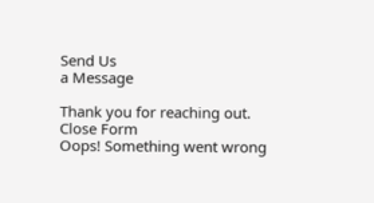Send Us
a Message

Thank you for reaching out.
Close Form
Oops! Something went wrong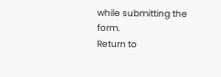while submitting the form.
Return to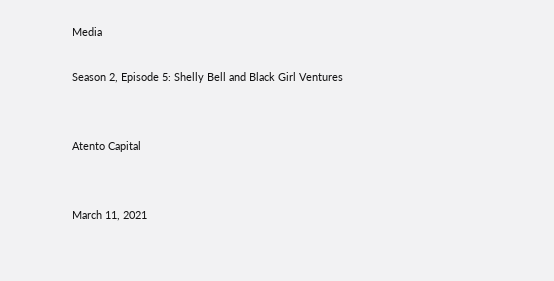Media

Season 2, Episode 5: Shelly Bell and Black Girl Ventures


Atento Capital


March 11, 2021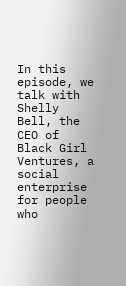In this episode, we talk with Shelly Bell, the CEO of Black Girl Ventures, a social enterprise for people who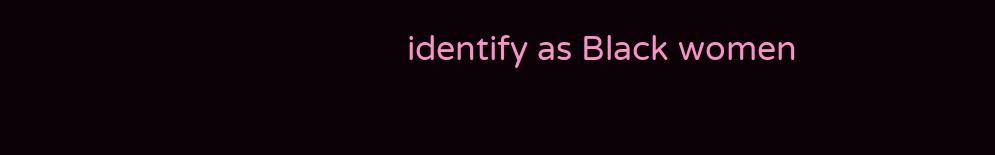identify as Black women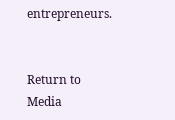entrepreneurs.


Return to Media